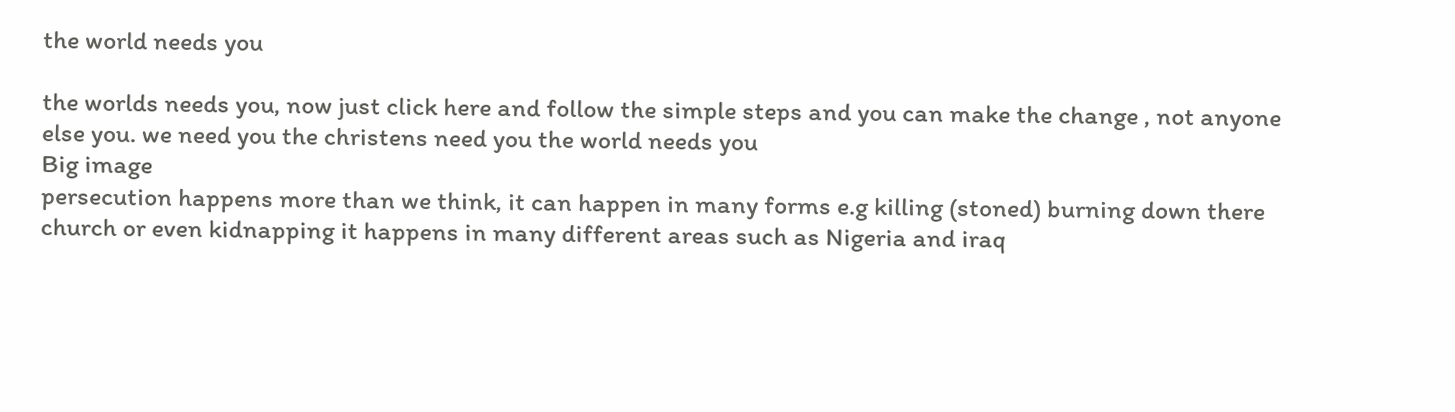the world needs you

the worlds needs you, now just click here and follow the simple steps and you can make the change , not anyone else you. we need you the christens need you the world needs you
Big image
persecution happens more than we think, it can happen in many forms e.g killing (stoned) burning down there church or even kidnapping it happens in many different areas such as Nigeria and iraq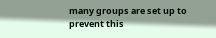many groups are set up to prevent this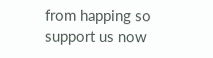from happing so support us now